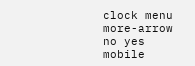clock menu more-arrow no yes mobile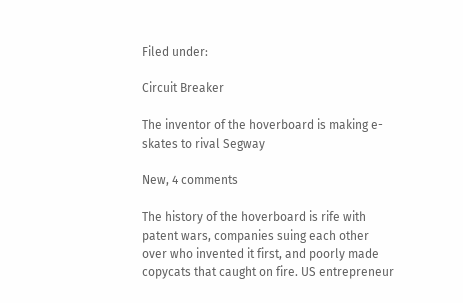Filed under:

Circuit Breaker

The inventor of the hoverboard is making e-skates to rival Segway

New, 4 comments

The history of the hoverboard is rife with patent wars, companies suing each other over who invented it first, and poorly made copycats that caught on fire. US entrepreneur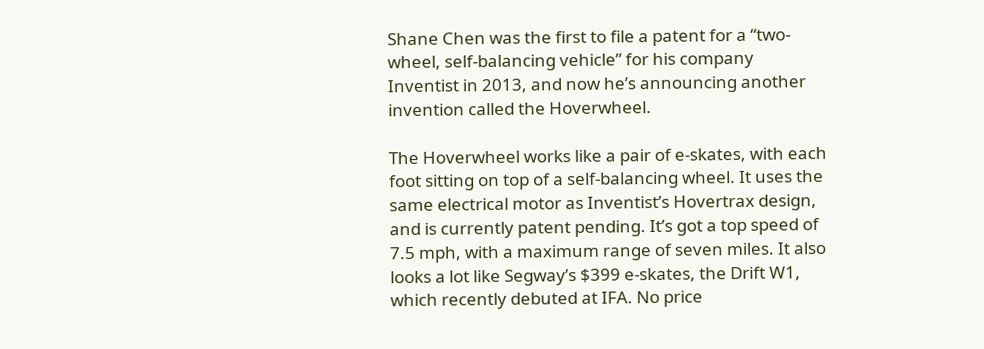Shane Chen was the first to file a patent for a “two-wheel, self-balancing vehicle” for his company Inventist in 2013, and now he’s announcing another invention called the Hoverwheel.

The Hoverwheel works like a pair of e-skates, with each foot sitting on top of a self-balancing wheel. It uses the same electrical motor as Inventist’s Hovertrax design, and is currently patent pending. It’s got a top speed of 7.5 mph, with a maximum range of seven miles. It also looks a lot like Segway’s $399 e-skates, the Drift W1, which recently debuted at IFA. No price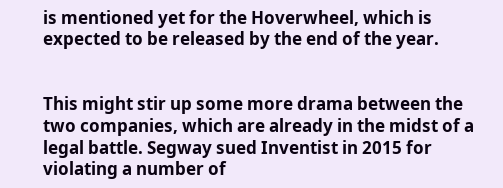is mentioned yet for the Hoverwheel, which is expected to be released by the end of the year.


This might stir up some more drama between the two companies, which are already in the midst of a legal battle. Segway sued Inventist in 2015 for violating a number of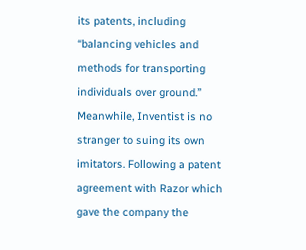its patents, including “balancing vehicles and methods for transporting individuals over ground.” Meanwhile, Inventist is no stranger to suing its own imitators. Following a patent agreement with Razor which gave the company the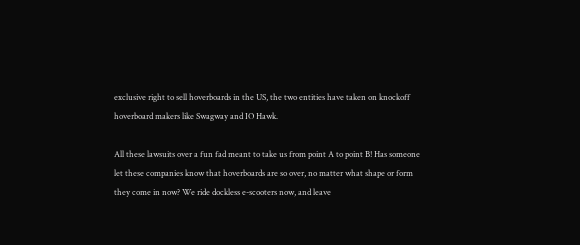exclusive right to sell hoverboards in the US, the two entities have taken on knockoff hoverboard makers like Swagway and IO Hawk.

All these lawsuits over a fun fad meant to take us from point A to point B! Has someone let these companies know that hoverboards are so over, no matter what shape or form they come in now? We ride dockless e-scooters now, and leave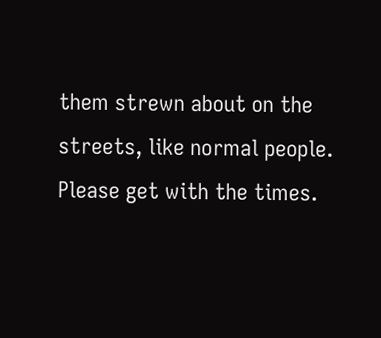them strewn about on the streets, like normal people. Please get with the times.